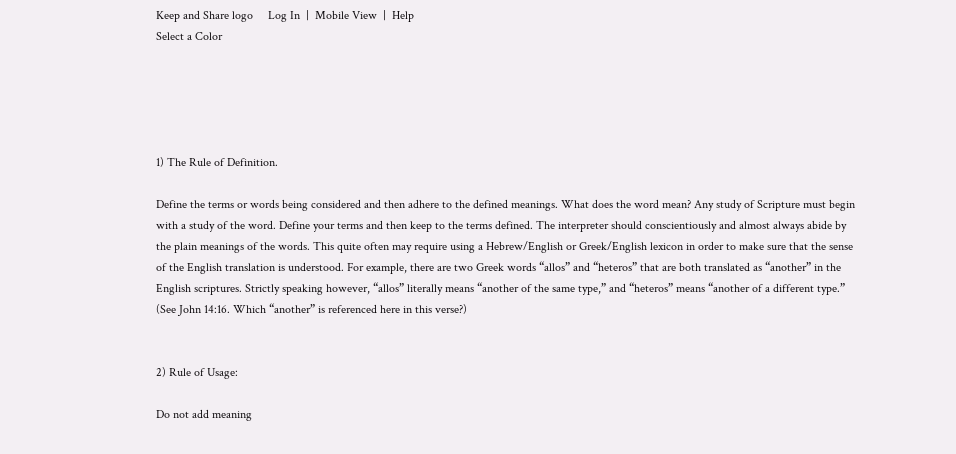Keep and Share logo     Log In  |  Mobile View  |  Help
Select a Color





1) The Rule of Definition.

Define the terms or words being considered and then adhere to the defined meanings. What does the word mean? Any study of Scripture must begin with a study of the word. Define your terms and then keep to the terms defined. The interpreter should conscientiously and almost always abide by the plain meanings of the words. This quite often may require using a Hebrew/English or Greek/English lexicon in order to make sure that the sense of the English translation is understood. For example, there are two Greek words “allos” and “heteros” that are both translated as “another” in the English scriptures. Strictly speaking however, “allos” literally means “another of the same type,” and “heteros” means “another of a different type.” (See John 14:16. Which “another” is referenced here in this verse?)


2) Rule of Usage:

Do not add meaning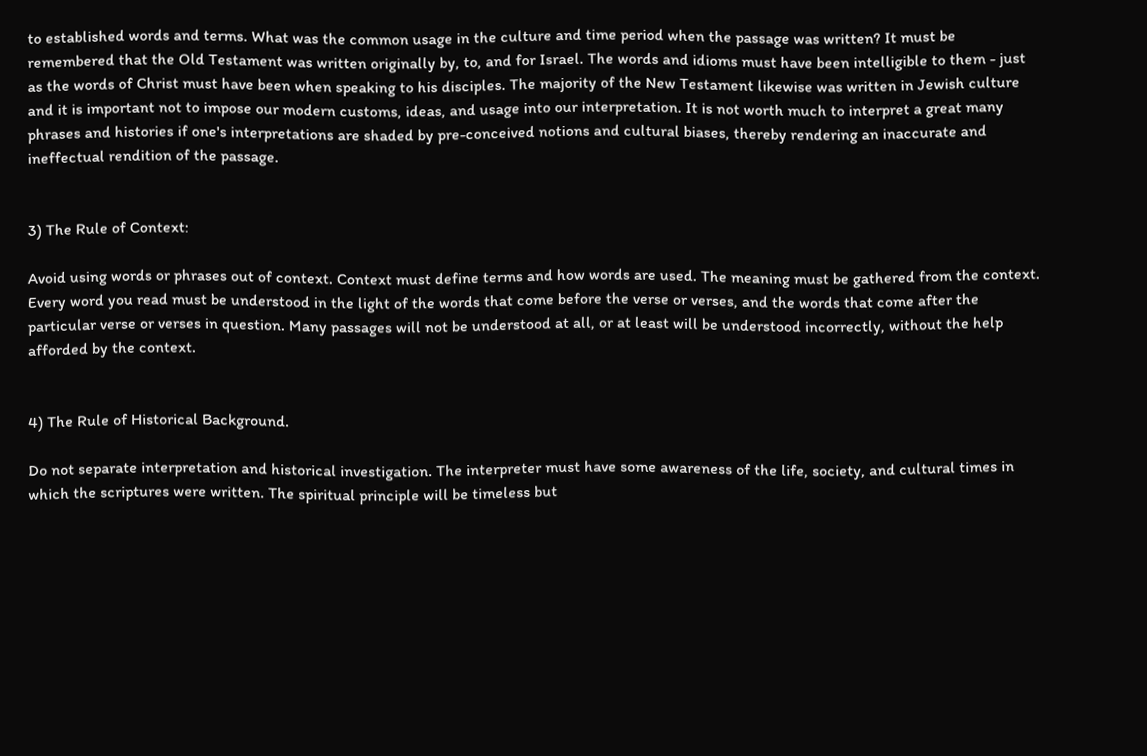to established words and terms. What was the common usage in the culture and time period when the passage was written? It must be remembered that the Old Testament was written originally by, to, and for Israel. The words and idioms must have been intelligible to them - just as the words of Christ must have been when speaking to his disciples. The majority of the New Testament likewise was written in Jewish culture and it is important not to impose our modern customs, ideas, and usage into our interpretation. It is not worth much to interpret a great many phrases and histories if one's interpretations are shaded by pre-conceived notions and cultural biases, thereby rendering an inaccurate and ineffectual rendition of the passage.


3) The Rule of Context:

Avoid using words or phrases out of context. Context must define terms and how words are used. The meaning must be gathered from the context. Every word you read must be understood in the light of the words that come before the verse or verses, and the words that come after the particular verse or verses in question. Many passages will not be understood at all, or at least will be understood incorrectly, without the help afforded by the context.


4) The Rule of Historical Background.

Do not separate interpretation and historical investigation. The interpreter must have some awareness of the life, society, and cultural times in which the scriptures were written. The spiritual principle will be timeless but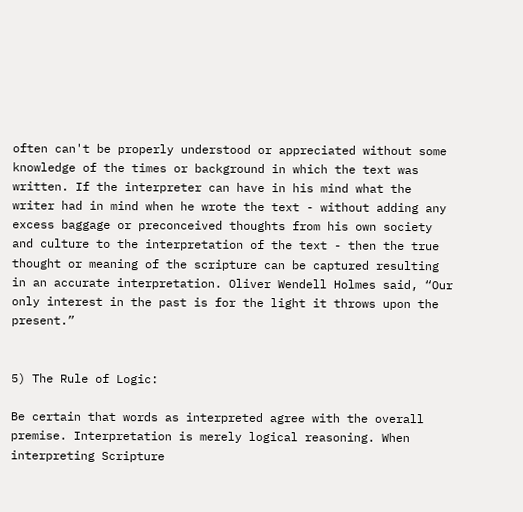often can't be properly understood or appreciated without some knowledge of the times or background in which the text was written. If the interpreter can have in his mind what the writer had in mind when he wrote the text - without adding any excess baggage or preconceived thoughts from his own society and culture to the interpretation of the text - then the true thought or meaning of the scripture can be captured resulting in an accurate interpretation. Oliver Wendell Holmes said, “Our only interest in the past is for the light it throws upon the present.”


5) The Rule of Logic:

Be certain that words as interpreted agree with the overall premise. Interpretation is merely logical reasoning. When interpreting Scripture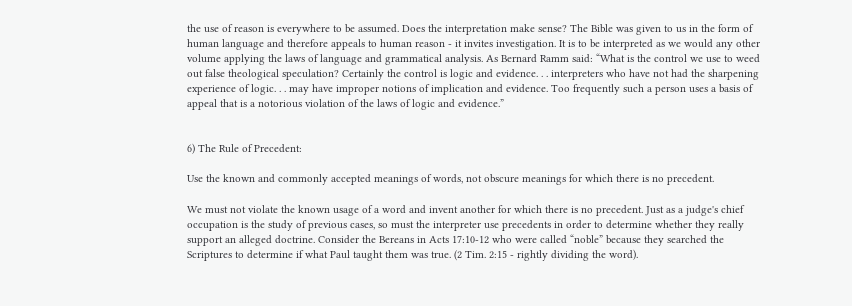the use of reason is everywhere to be assumed. Does the interpretation make sense? The Bible was given to us in the form of human language and therefore appeals to human reason - it invites investigation. It is to be interpreted as we would any other volume applying the laws of language and grammatical analysis. As Bernard Ramm said: “What is the control we use to weed out false theological speculation? Certainly the control is logic and evidence. . . interpreters who have not had the sharpening experience of logic. . . may have improper notions of implication and evidence. Too frequently such a person uses a basis of appeal that is a notorious violation of the laws of logic and evidence.”


6) The Rule of Precedent:

Use the known and commonly accepted meanings of words, not obscure meanings for which there is no precedent.

We must not violate the known usage of a word and invent another for which there is no precedent. Just as a judge's chief occupation is the study of previous cases, so must the interpreter use precedents in order to determine whether they really support an alleged doctrine. Consider the Bereans in Acts 17:10-12 who were called “noble” because they searched the Scriptures to determine if what Paul taught them was true. (2 Tim. 2:15 - rightly dividing the word).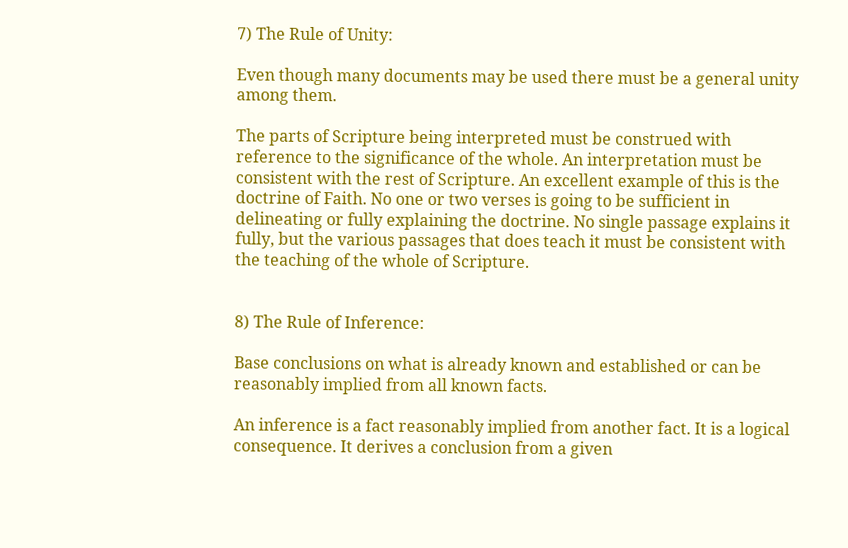7) The Rule of Unity:

Even though many documents may be used there must be a general unity among them.

The parts of Scripture being interpreted must be construed with reference to the significance of the whole. An interpretation must be consistent with the rest of Scripture. An excellent example of this is the doctrine of Faith. No one or two verses is going to be sufficient in delineating or fully explaining the doctrine. No single passage explains it fully, but the various passages that does teach it must be consistent with the teaching of the whole of Scripture.


8) The Rule of Inference:

Base conclusions on what is already known and established or can be reasonably implied from all known facts.

An inference is a fact reasonably implied from another fact. It is a logical consequence. It derives a conclusion from a given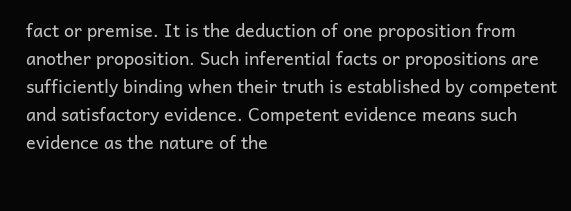fact or premise. It is the deduction of one proposition from another proposition. Such inferential facts or propositions are sufficiently binding when their truth is established by competent and satisfactory evidence. Competent evidence means such evidence as the nature of the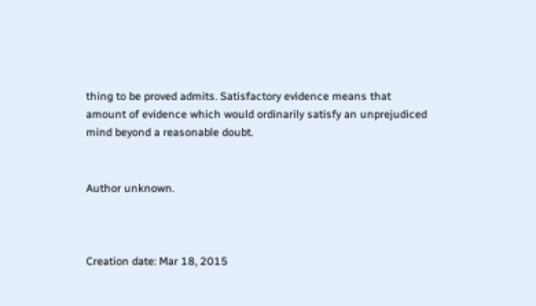thing to be proved admits. Satisfactory evidence means that amount of evidence which would ordinarily satisfy an unprejudiced mind beyond a reasonable doubt.


Author unknown.



Creation date: Mar 18, 2015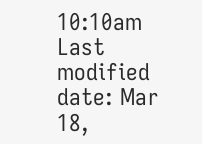10:10am     Last modified date: Mar 18,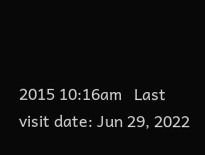2015 10:16am   Last visit date: Jun 29, 2022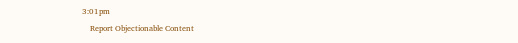3:01pm
    Report Objectionable Content